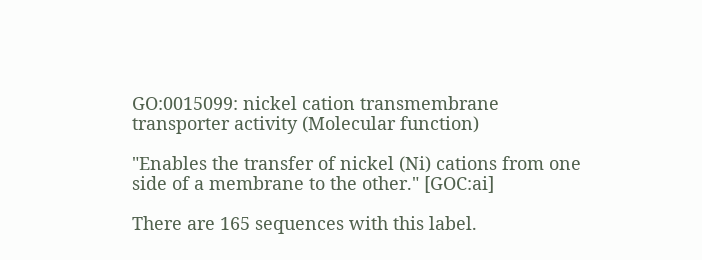GO:0015099: nickel cation transmembrane transporter activity (Molecular function)

"Enables the transfer of nickel (Ni) cations from one side of a membrane to the other." [GOC:ai]

There are 165 sequences with this label.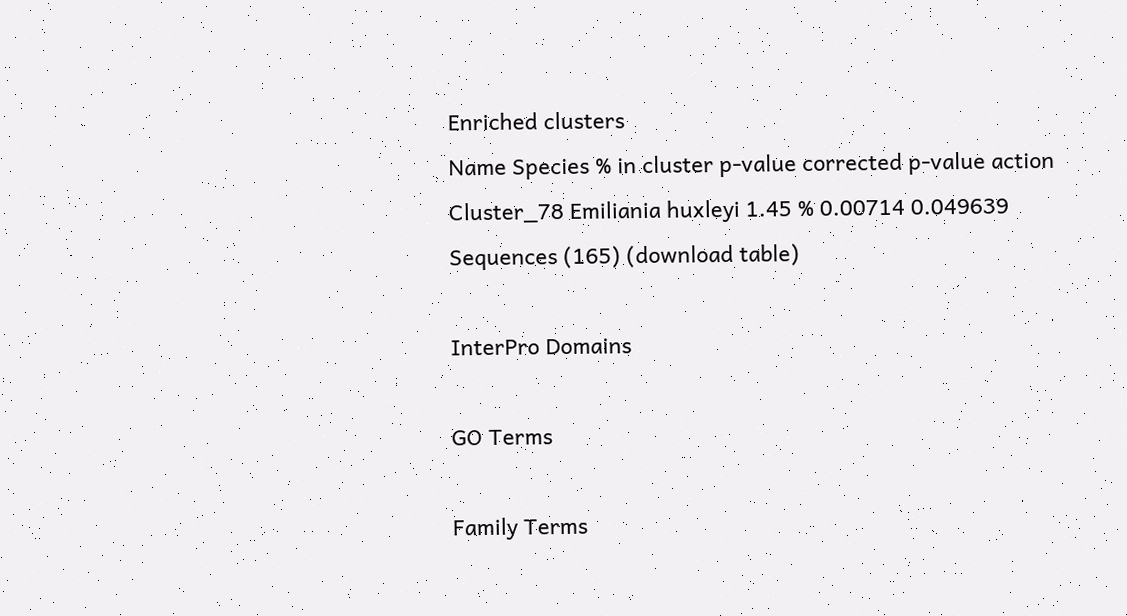Enriched clusters
Name Species % in cluster p-value corrected p-value action
Cluster_78 Emiliania huxleyi 1.45 % 0.00714 0.049639
Sequences (165) (download table)

InterPro Domains

GO Terms

Family Terms